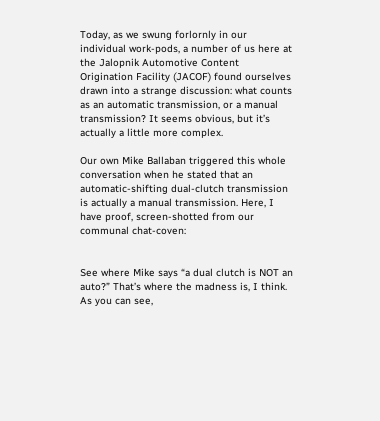Today, as we swung forlornly in our individual work-pods, a number of us here at the Jalopnik Automotive Content Origination Facility (JACOF) found ourselves drawn into a strange discussion: what counts as an automatic transmission, or a manual transmission? It seems obvious, but it’s actually a little more complex.

Our own Mike Ballaban triggered this whole conversation when he stated that an automatic-shifting dual-clutch transmission is actually a manual transmission. Here, I have proof, screen-shotted from our communal chat-coven:


See where Mike says “a dual clutch is NOT an auto?” That’s where the madness is, I think. As you can see,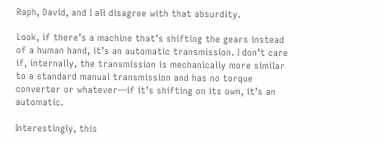Raph, David, and I all disagree with that absurdity.

Look, if there’s a machine that’s shifting the gears instead of a human hand, it’s an automatic transmission. I don’t care if, internally, the transmission is mechanically more similar to a standard manual transmission and has no torque converter or whatever—if it’s shifting on its own, it’s an automatic.

Interestingly, this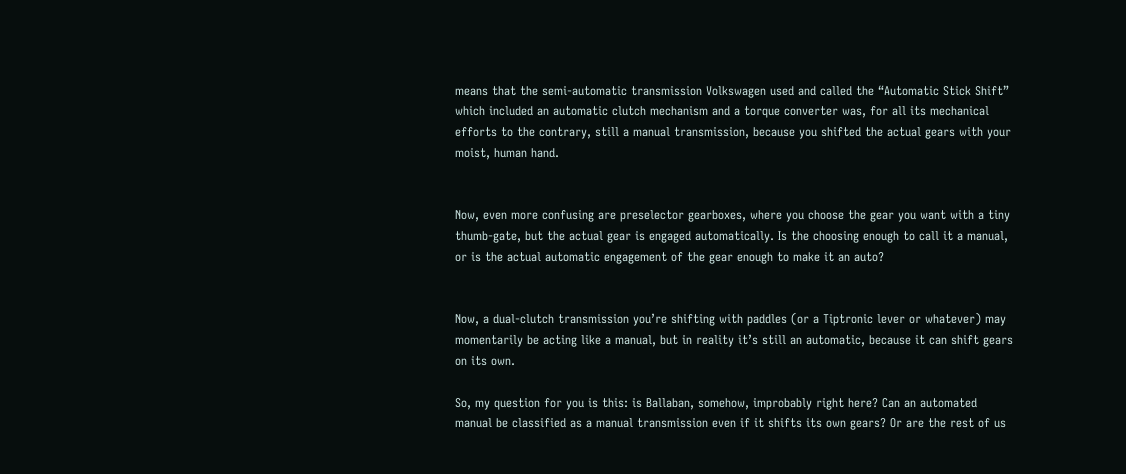means that the semi-automatic transmission Volkswagen used and called the “Automatic Stick Shift” which included an automatic clutch mechanism and a torque converter was, for all its mechanical efforts to the contrary, still a manual transmission, because you shifted the actual gears with your moist, human hand.


Now, even more confusing are preselector gearboxes, where you choose the gear you want with a tiny thumb-gate, but the actual gear is engaged automatically. Is the choosing enough to call it a manual, or is the actual automatic engagement of the gear enough to make it an auto?


Now, a dual-clutch transmission you’re shifting with paddles (or a Tiptronic lever or whatever) may momentarily be acting like a manual, but in reality it’s still an automatic, because it can shift gears on its own.

So, my question for you is this: is Ballaban, somehow, improbably right here? Can an automated manual be classified as a manual transmission even if it shifts its own gears? Or are the rest of us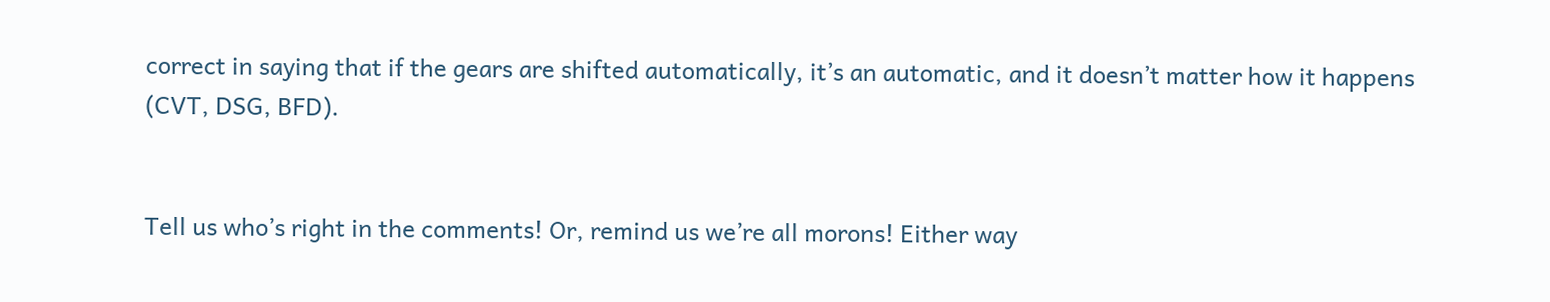correct in saying that if the gears are shifted automatically, it’s an automatic, and it doesn’t matter how it happens (CVT, DSG, BFD).


Tell us who’s right in the comments! Or, remind us we’re all morons! Either way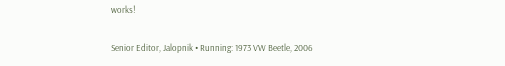works!

Senior Editor, Jalopnik • Running: 1973 VW Beetle, 2006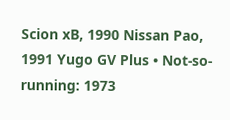Scion xB, 1990 Nissan Pao, 1991 Yugo GV Plus • Not-so-running: 1973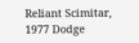Reliant Scimitar, 1977 Dodge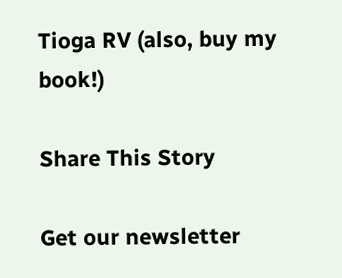Tioga RV (also, buy my book!)

Share This Story

Get our newsletter